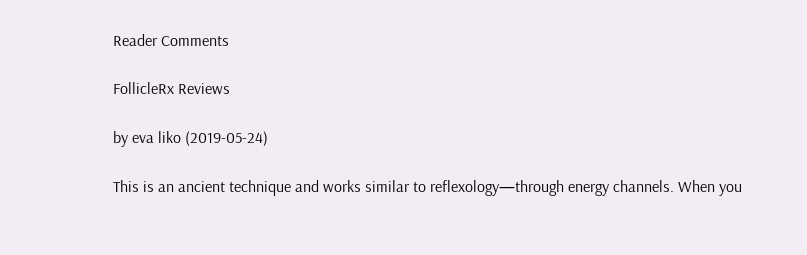Reader Comments

FollicleRx Reviews

by eva liko (2019-05-24)

This is an ancient technique and works similar to reflexology—through energy channels. When you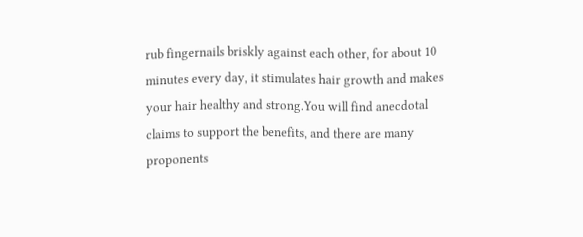rub fingernails briskly against each other, for about 10 minutes every day, it stimulates hair growth and makes your hair healthy and strong.You will find anecdotal claims to support the benefits, and there are many proponents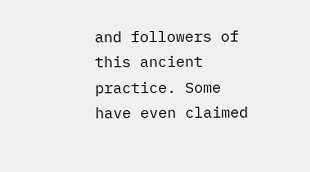and followers of this ancient practice. Some have even claimed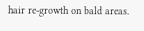hair re-growth on bald areas.